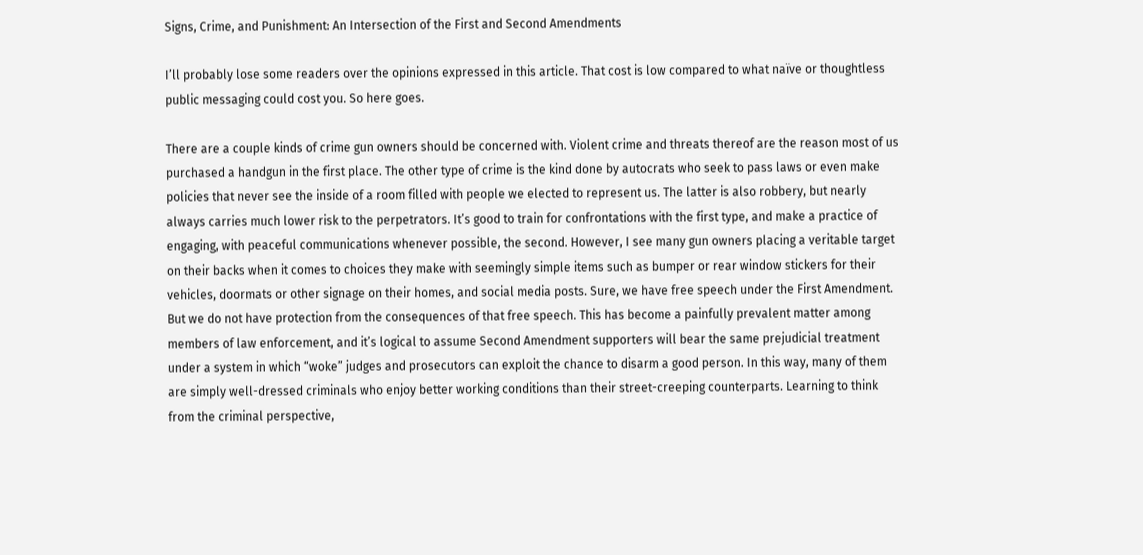Signs, Crime, and Punishment: An Intersection of the First and Second Amendments

I’ll probably lose some readers over the opinions expressed in this article. That cost is low compared to what naïve or thoughtless public messaging could cost you. So here goes.

There are a couple kinds of crime gun owners should be concerned with. Violent crime and threats thereof are the reason most of us purchased a handgun in the first place. The other type of crime is the kind done by autocrats who seek to pass laws or even make policies that never see the inside of a room filled with people we elected to represent us. The latter is also robbery, but nearly always carries much lower risk to the perpetrators. It’s good to train for confrontations with the first type, and make a practice of engaging, with peaceful communications whenever possible, the second. However, I see many gun owners placing a veritable target on their backs when it comes to choices they make with seemingly simple items such as bumper or rear window stickers for their vehicles, doormats or other signage on their homes, and social media posts. Sure, we have free speech under the First Amendment. But we do not have protection from the consequences of that free speech. This has become a painfully prevalent matter among members of law enforcement, and it’s logical to assume Second Amendment supporters will bear the same prejudicial treatment under a system in which “woke” judges and prosecutors can exploit the chance to disarm a good person. In this way, many of them are simply well-dressed criminals who enjoy better working conditions than their street-creeping counterparts. Learning to think from the criminal perspective,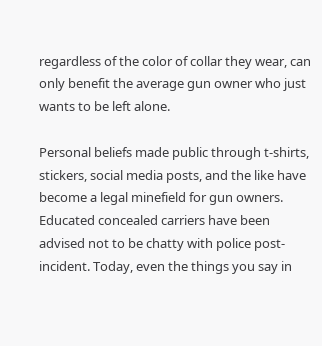regardless of the color of collar they wear, can only benefit the average gun owner who just wants to be left alone.

Personal beliefs made public through t-shirts, stickers, social media posts, and the like have become a legal minefield for gun owners. Educated concealed carriers have been advised not to be chatty with police post-incident. Today, even the things you say in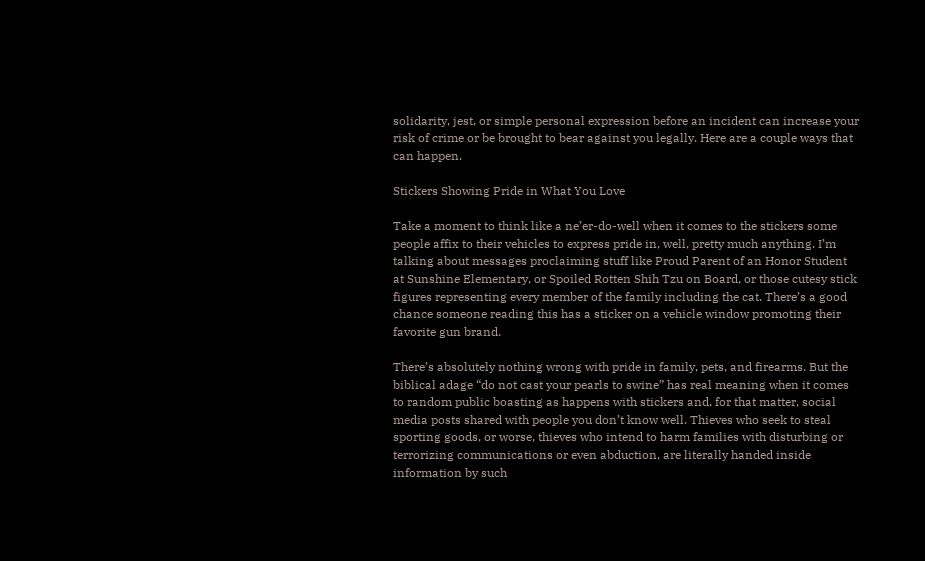solidarity, jest, or simple personal expression before an incident can increase your risk of crime or be brought to bear against you legally. Here are a couple ways that can happen.

Stickers Showing Pride in What You Love

Take a moment to think like a ne’er-do-well when it comes to the stickers some people affix to their vehicles to express pride in, well, pretty much anything. I’m talking about messages proclaiming stuff like Proud Parent of an Honor Student at Sunshine Elementary, or Spoiled Rotten Shih Tzu on Board, or those cutesy stick figures representing every member of the family including the cat. There’s a good chance someone reading this has a sticker on a vehicle window promoting their favorite gun brand.

There’s absolutely nothing wrong with pride in family, pets, and firearms. But the biblical adage “do not cast your pearls to swine” has real meaning when it comes to random public boasting as happens with stickers and, for that matter, social media posts shared with people you don’t know well. Thieves who seek to steal sporting goods, or worse, thieves who intend to harm families with disturbing or terrorizing communications or even abduction, are literally handed inside information by such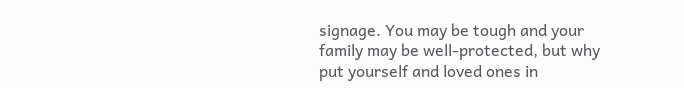signage. You may be tough and your family may be well-protected, but why put yourself and loved ones in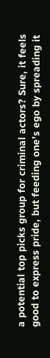a potential top picks group for criminal actors? Sure, it feels good to express pride, but feeding one’s ego by spreading it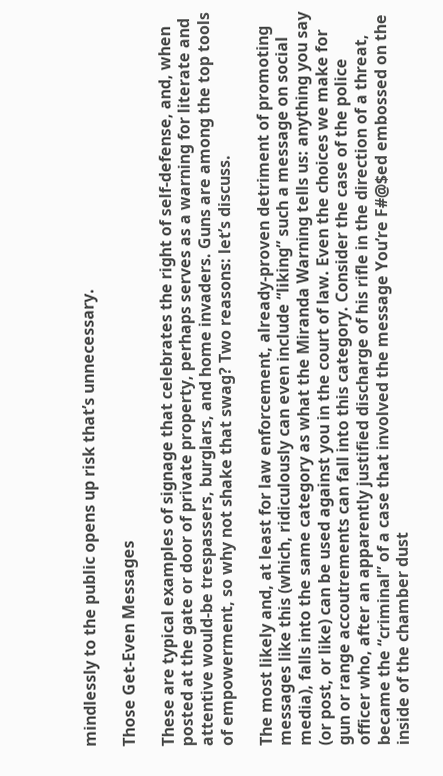mindlessly to the public opens up risk that’s unnecessary.

Those Get-Even Messages

These are typical examples of signage that celebrates the right of self-defense, and, when posted at the gate or door of private property, perhaps serves as a warning for literate and attentive would-be trespassers, burglars, and home invaders. Guns are among the top tools of empowerment, so why not shake that swag? Two reasons: let’s discuss.

The most likely and, at least for law enforcement, already-proven detriment of promoting messages like this (which, ridiculously can even include “liking” such a message on social media), falls into the same category as what the Miranda Warning tells us: anything you say (or post, or like) can be used against you in the court of law. Even the choices we make for gun or range accoutrements can fall into this category. Consider the case of the police officer who, after an apparently justified discharge of his rifle in the direction of a threat, became the “criminal” of a case that involved the message You’re F#@$ed embossed on the inside of the chamber dust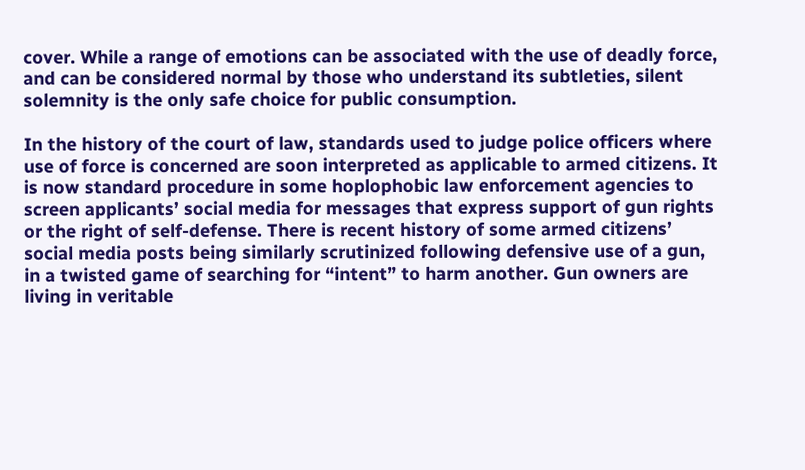cover. While a range of emotions can be associated with the use of deadly force, and can be considered normal by those who understand its subtleties, silent solemnity is the only safe choice for public consumption.

In the history of the court of law, standards used to judge police officers where use of force is concerned are soon interpreted as applicable to armed citizens. It is now standard procedure in some hoplophobic law enforcement agencies to screen applicants’ social media for messages that express support of gun rights or the right of self-defense. There is recent history of some armed citizens’ social media posts being similarly scrutinized following defensive use of a gun, in a twisted game of searching for “intent” to harm another. Gun owners are living in veritable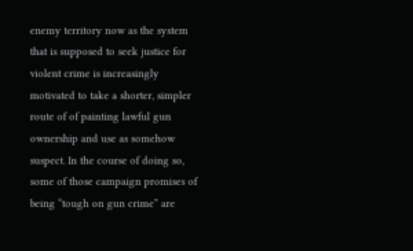enemy territory now as the system that is supposed to seek justice for violent crime is increasingly motivated to take a shorter, simpler route of of painting lawful gun ownership and use as somehow suspect. In the course of doing so, some of those campaign promises of being “tough on gun crime” are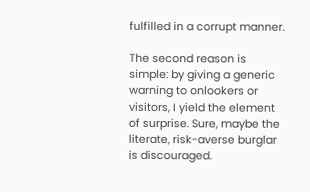fulfilled in a corrupt manner.

The second reason is simple: by giving a generic warning to onlookers or visitors, I yield the element of surprise. Sure, maybe the literate, risk-averse burglar is discouraged.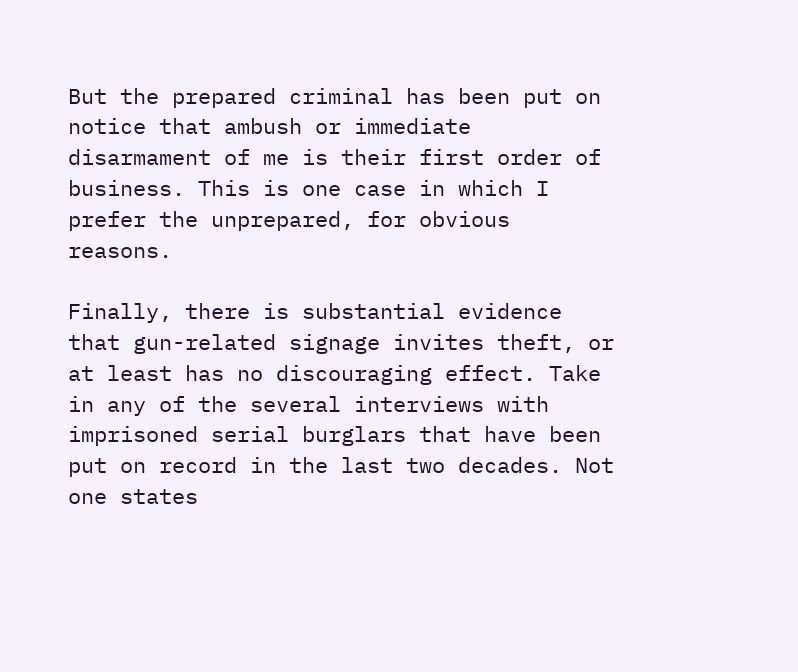But the prepared criminal has been put on notice that ambush or immediate disarmament of me is their first order of business. This is one case in which I prefer the unprepared, for obvious reasons.

Finally, there is substantial evidence that gun-related signage invites theft, or at least has no discouraging effect. Take in any of the several interviews with imprisoned serial burglars that have been put on record in the last two decades. Not one states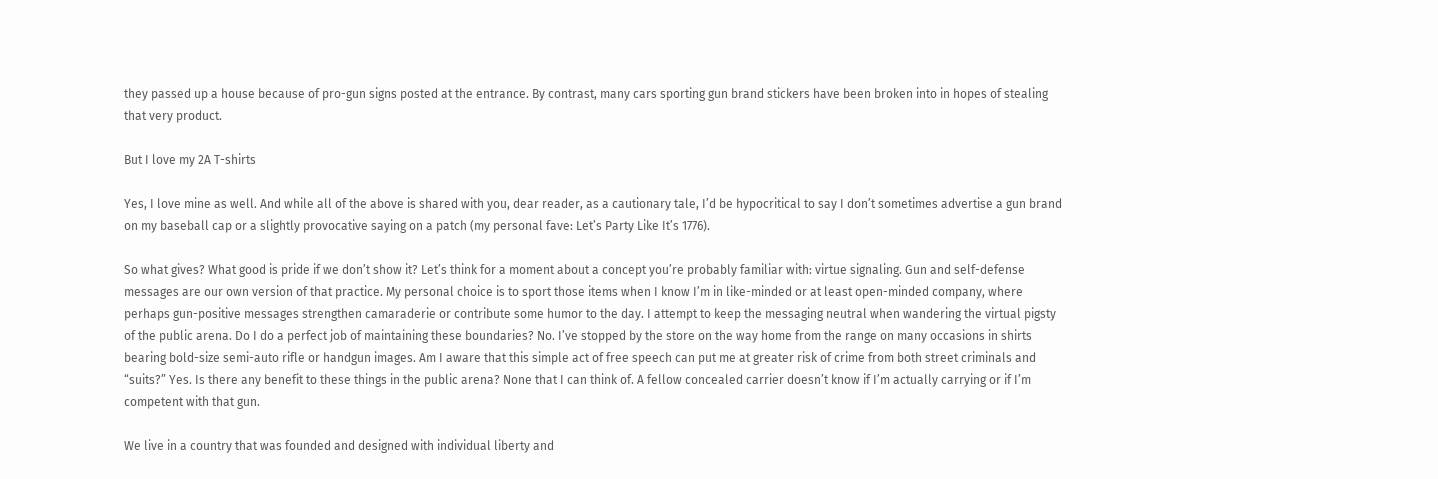they passed up a house because of pro-gun signs posted at the entrance. By contrast, many cars sporting gun brand stickers have been broken into in hopes of stealing that very product.

But I love my 2A T-shirts

Yes, I love mine as well. And while all of the above is shared with you, dear reader, as a cautionary tale, I’d be hypocritical to say I don’t sometimes advertise a gun brand on my baseball cap or a slightly provocative saying on a patch (my personal fave: Let’s Party Like It’s 1776).

So what gives? What good is pride if we don’t show it? Let’s think for a moment about a concept you’re probably familiar with: virtue signaling. Gun and self-defense messages are our own version of that practice. My personal choice is to sport those items when I know I’m in like-minded or at least open-minded company, where perhaps gun-positive messages strengthen camaraderie or contribute some humor to the day. I attempt to keep the messaging neutral when wandering the virtual pigsty of the public arena. Do I do a perfect job of maintaining these boundaries? No. I’ve stopped by the store on the way home from the range on many occasions in shirts bearing bold-size semi-auto rifle or handgun images. Am I aware that this simple act of free speech can put me at greater risk of crime from both street criminals and “suits?” Yes. Is there any benefit to these things in the public arena? None that I can think of. A fellow concealed carrier doesn’t know if I’m actually carrying or if I’m competent with that gun.

We live in a country that was founded and designed with individual liberty and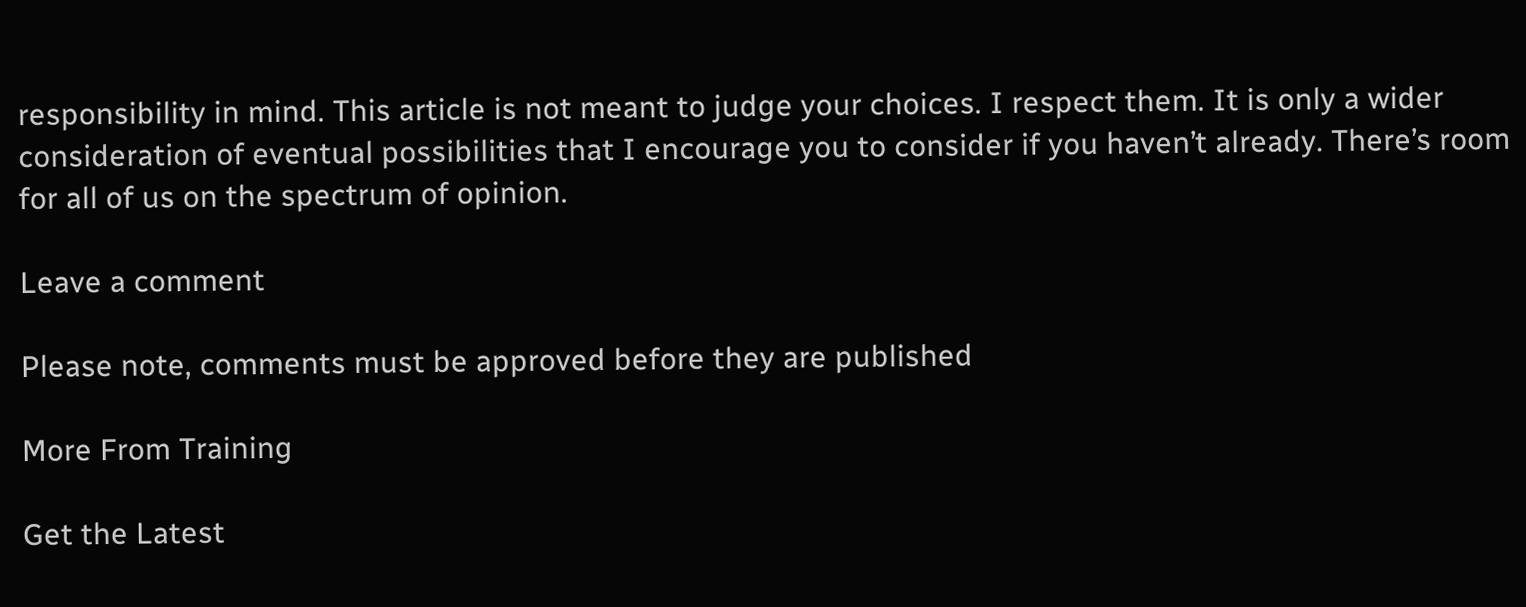responsibility in mind. This article is not meant to judge your choices. I respect them. It is only a wider consideration of eventual possibilities that I encourage you to consider if you haven’t already. There’s room for all of us on the spectrum of opinion.

Leave a comment

Please note, comments must be approved before they are published

More From Training

Get the Latest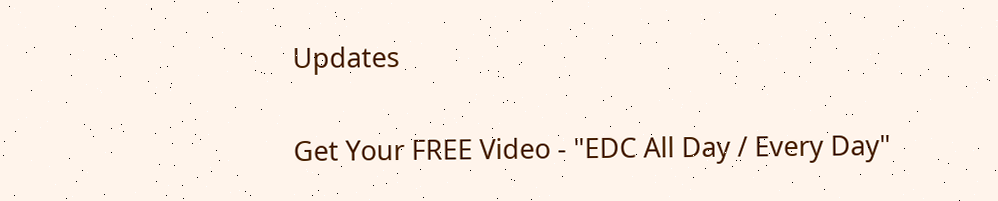Updates

Get Your FREE Video - "EDC All Day / Every Day"